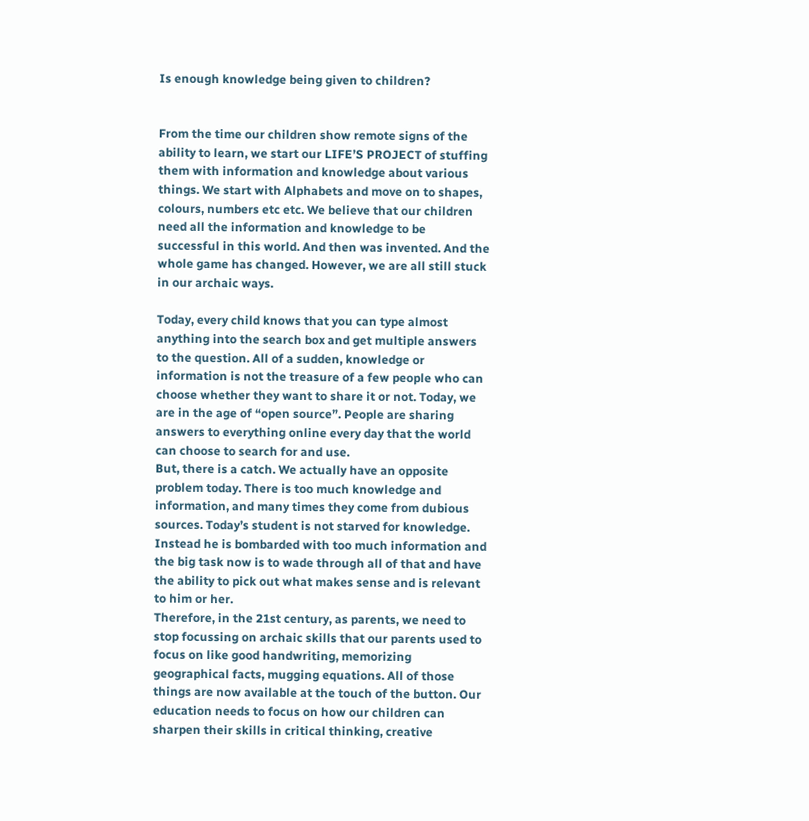Is enough knowledge being given to children?


From the time our children show remote signs of the ability to learn, we start our LIFE’S PROJECT of stuffing them with information and knowledge about various things. We start with Alphabets and move on to shapes, colours, numbers etc etc. We believe that our children need all the information and knowledge to be successful in this world. And then was invented. And the whole game has changed. However, we are all still stuck in our archaic ways.

Today, every child knows that you can type almost anything into the search box and get multiple answers to the question. All of a sudden, knowledge or information is not the treasure of a few people who can choose whether they want to share it or not. Today, we are in the age of “open source”. People are sharing answers to everything online every day that the world can choose to search for and use.
But, there is a catch. We actually have an opposite problem today. There is too much knowledge and information, and many times they come from dubious sources. Today’s student is not starved for knowledge. Instead he is bombarded with too much information and the big task now is to wade through all of that and have the ability to pick out what makes sense and is relevant to him or her.
Therefore, in the 21st century, as parents, we need to stop focussing on archaic skills that our parents used to focus on like good handwriting, memorizing geographical facts, mugging equations. All of those things are now available at the touch of the button. Our education needs to focus on how our children can sharpen their skills in critical thinking, creative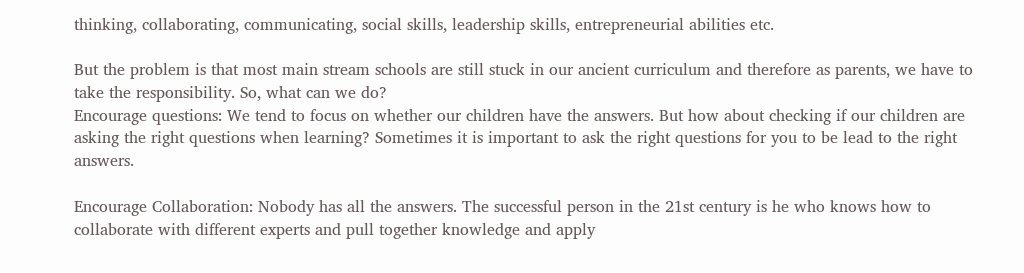thinking, collaborating, communicating, social skills, leadership skills, entrepreneurial abilities etc.

But the problem is that most main stream schools are still stuck in our ancient curriculum and therefore as parents, we have to take the responsibility. So, what can we do?
Encourage questions: We tend to focus on whether our children have the answers. But how about checking if our children are asking the right questions when learning? Sometimes it is important to ask the right questions for you to be lead to the right answers.

Encourage Collaboration: Nobody has all the answers. The successful person in the 21st century is he who knows how to collaborate with different experts and pull together knowledge and apply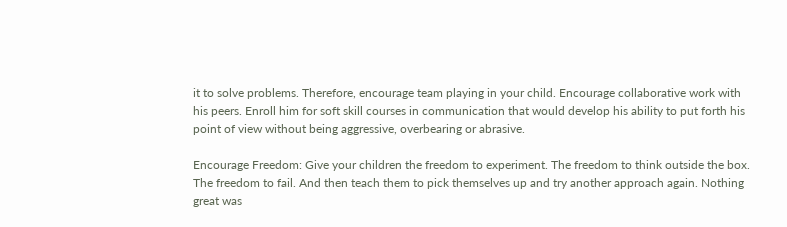it to solve problems. Therefore, encourage team playing in your child. Encourage collaborative work with his peers. Enroll him for soft skill courses in communication that would develop his ability to put forth his point of view without being aggressive, overbearing or abrasive.

Encourage Freedom: Give your children the freedom to experiment. The freedom to think outside the box. The freedom to fail. And then teach them to pick themselves up and try another approach again. Nothing great was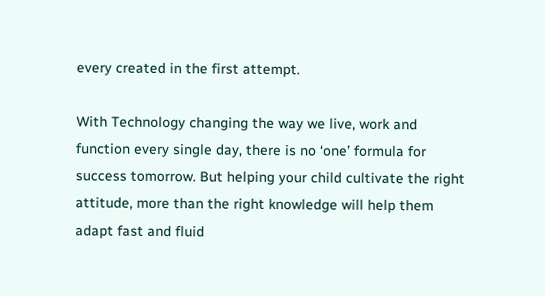every created in the first attempt.

With Technology changing the way we live, work and function every single day, there is no ‘one’ formula for success tomorrow. But helping your child cultivate the right attitude, more than the right knowledge will help them adapt fast and fluid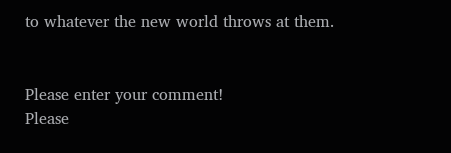to whatever the new world throws at them.


Please enter your comment!
Please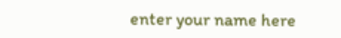enter your name here